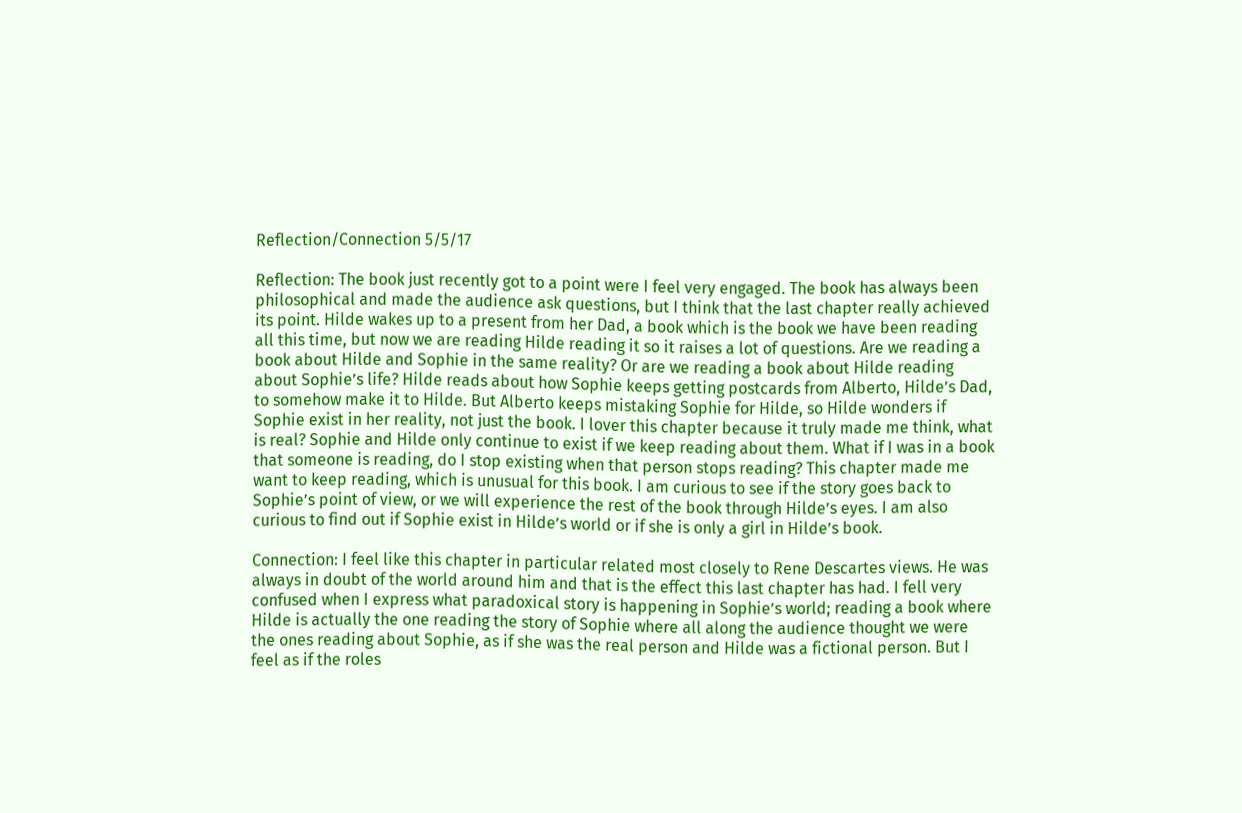Reflection/Connection 5/5/17

Reflection: The book just recently got to a point were I feel very engaged. The book has always been philosophical and made the audience ask questions, but I think that the last chapter really achieved its point. Hilde wakes up to a present from her Dad, a book which is the book we have been reading all this time, but now we are reading Hilde reading it so it raises a lot of questions. Are we reading a book about Hilde and Sophie in the same reality? Or are we reading a book about Hilde reading about Sophie’s life? Hilde reads about how Sophie keeps getting postcards from Alberto, Hilde’s Dad, to somehow make it to Hilde. But Alberto keeps mistaking Sophie for Hilde, so Hilde wonders if Sophie exist in her reality, not just the book. I lover this chapter because it truly made me think, what is real? Sophie and Hilde only continue to exist if we keep reading about them. What if I was in a book that someone is reading, do I stop existing when that person stops reading? This chapter made me want to keep reading, which is unusual for this book. I am curious to see if the story goes back to Sophie’s point of view, or we will experience the rest of the book through Hilde’s eyes. I am also curious to find out if Sophie exist in Hilde’s world or if she is only a girl in Hilde’s book.

Connection: I feel like this chapter in particular related most closely to Rene Descartes views. He was always in doubt of the world around him and that is the effect this last chapter has had. I fell very confused when I express what paradoxical story is happening in Sophie’s world; reading a book where Hilde is actually the one reading the story of Sophie where all along the audience thought we were the ones reading about Sophie, as if she was the real person and Hilde was a fictional person. But I feel as if the roles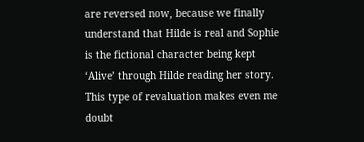are reversed now, because we finally understand that Hilde is real and Sophie is the fictional character being kept ‘Alive’ through Hilde reading her story. This type of revaluation makes even me doubt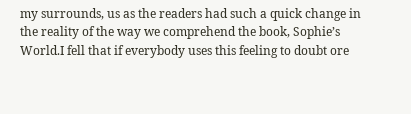my surrounds, us as the readers had such a quick change in the reality of the way we comprehend the book, Sophie’s World.I fell that if everybody uses this feeling to doubt ore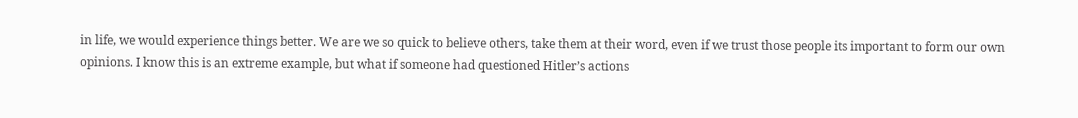in life, we would experience things better. We are we so quick to believe others, take them at their word, even if we trust those people its important to form our own opinions. I know this is an extreme example, but what if someone had questioned Hitler’s actions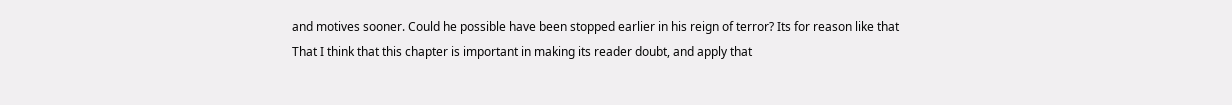and motives sooner. Could he possible have been stopped earlier in his reign of terror? Its for reason like that That I think that this chapter is important in making its reader doubt, and apply that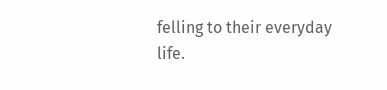felling to their everyday life.